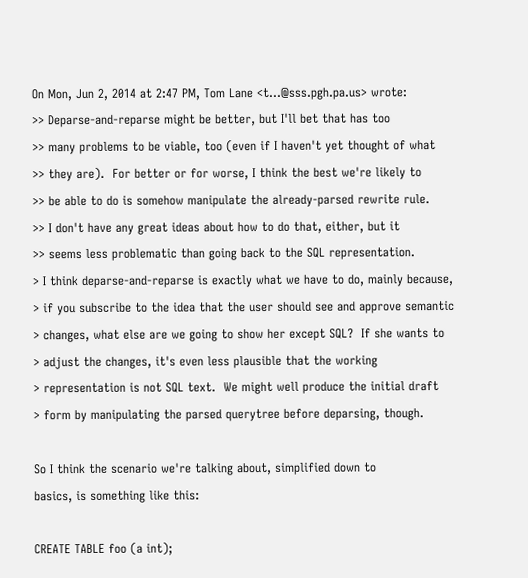On Mon, Jun 2, 2014 at 2:47 PM, Tom Lane <t...@sss.pgh.pa.us> wrote:
>> Deparse-and-reparse might be better, but I'll bet that has too
>> many problems to be viable, too (even if I haven't yet thought of what
>> they are).  For better or for worse, I think the best we're likely to
>> be able to do is somehow manipulate the already-parsed rewrite rule.
>> I don't have any great ideas about how to do that, either, but it
>> seems less problematic than going back to the SQL representation.
> I think deparse-and-reparse is exactly what we have to do, mainly because,
> if you subscribe to the idea that the user should see and approve semantic
> changes, what else are we going to show her except SQL?  If she wants to
> adjust the changes, it's even less plausible that the working
> representation is not SQL text.  We might well produce the initial draft
> form by manipulating the parsed querytree before deparsing, though.

So I think the scenario we're talking about, simplified down to
basics, is something like this:

CREATE TABLE foo (a int);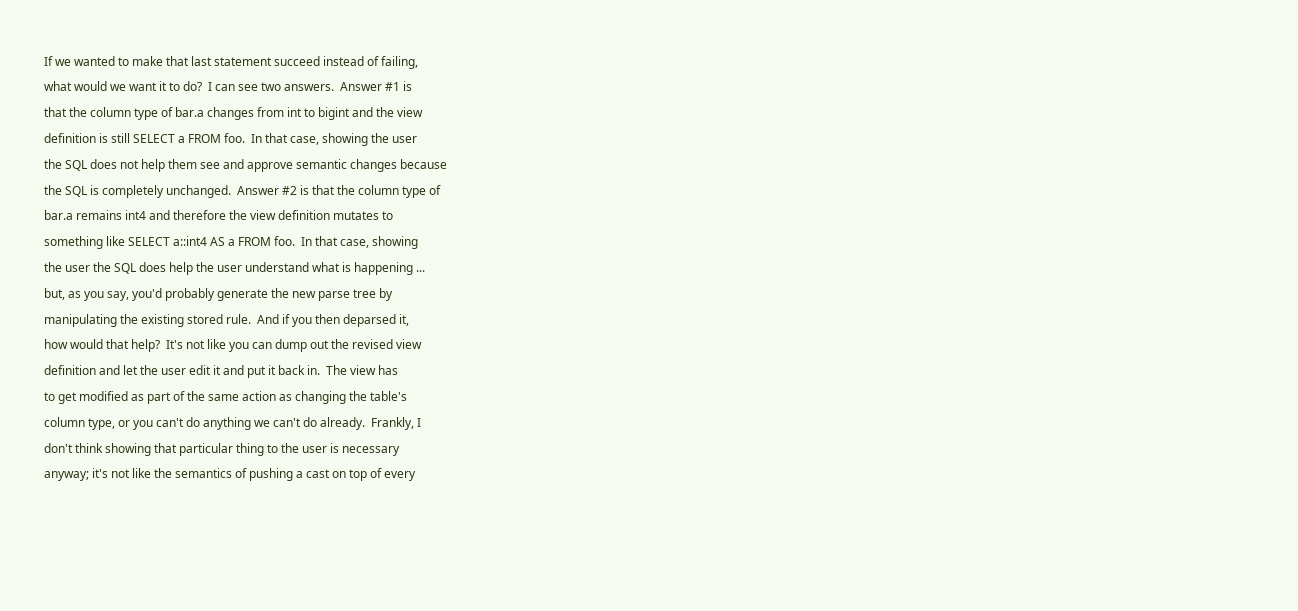If we wanted to make that last statement succeed instead of failing,
what would we want it to do?  I can see two answers.  Answer #1 is
that the column type of bar.a changes from int to bigint and the view
definition is still SELECT a FROM foo.  In that case, showing the user
the SQL does not help them see and approve semantic changes because
the SQL is completely unchanged.  Answer #2 is that the column type of
bar.a remains int4 and therefore the view definition mutates to
something like SELECT a::int4 AS a FROM foo.  In that case, showing
the user the SQL does help the user understand what is happening ...
but, as you say, you'd probably generate the new parse tree by
manipulating the existing stored rule.  And if you then deparsed it,
how would that help?  It's not like you can dump out the revised view
definition and let the user edit it and put it back in.  The view has
to get modified as part of the same action as changing the table's
column type, or you can't do anything we can't do already.  Frankly, I
don't think showing that particular thing to the user is necessary
anyway; it's not like the semantics of pushing a cast on top of every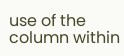use of the column within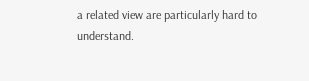a related view are particularly hard to
understand.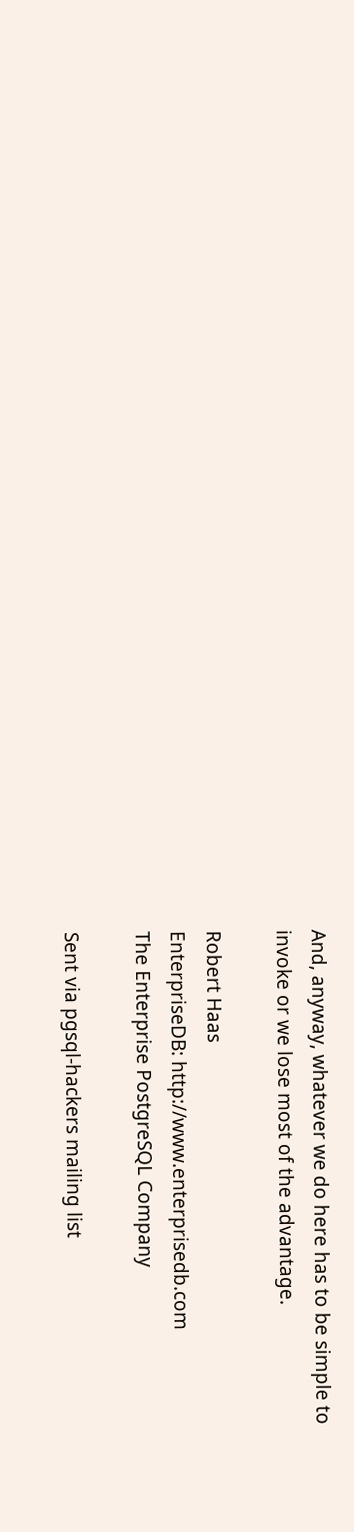And, anyway, whatever we do here has to be simple to
invoke or we lose most of the advantage.

Robert Haas
EnterpriseDB: http://www.enterprisedb.com
The Enterprise PostgreSQL Company

Sent via pgsql-hackers mailing list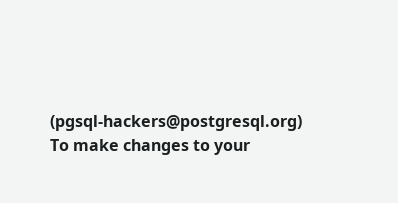(pgsql-hackers@postgresql.org)
To make changes to your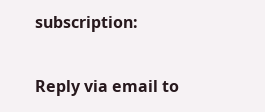subscription:

Reply via email to